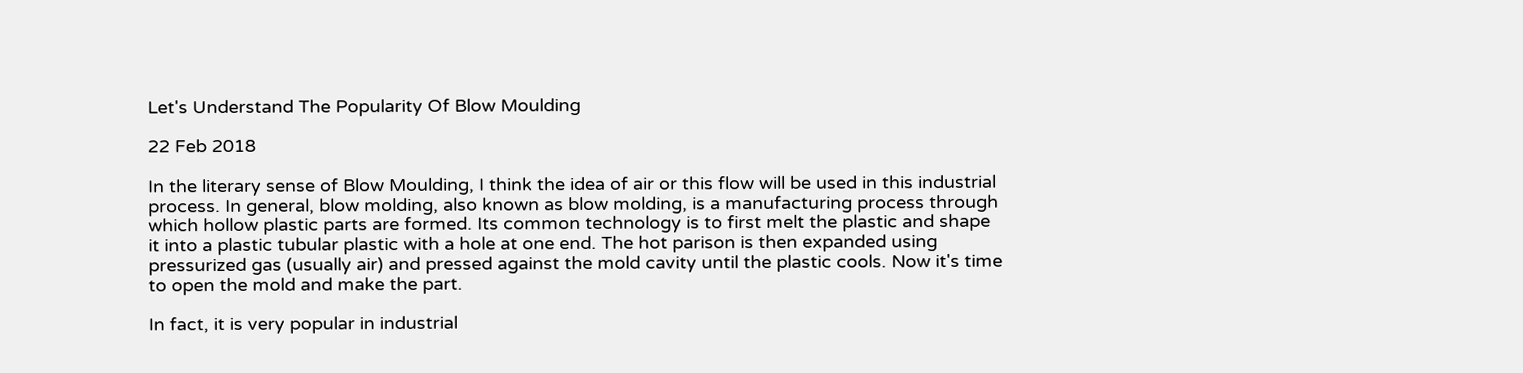Let's Understand The Popularity Of Blow Moulding

22 Feb 2018

In the literary sense of Blow Moulding, I think the idea of air or this flow will be used in this industrial process. In general, blow molding, also known as blow molding, is a manufacturing process through which hollow plastic parts are formed. Its common technology is to first melt the plastic and shape it into a plastic tubular plastic with a hole at one end. The hot parison is then expanded using pressurized gas (usually air) and pressed against the mold cavity until the plastic cools. Now it's time to open the mold and make the part.

In fact, it is very popular in industrial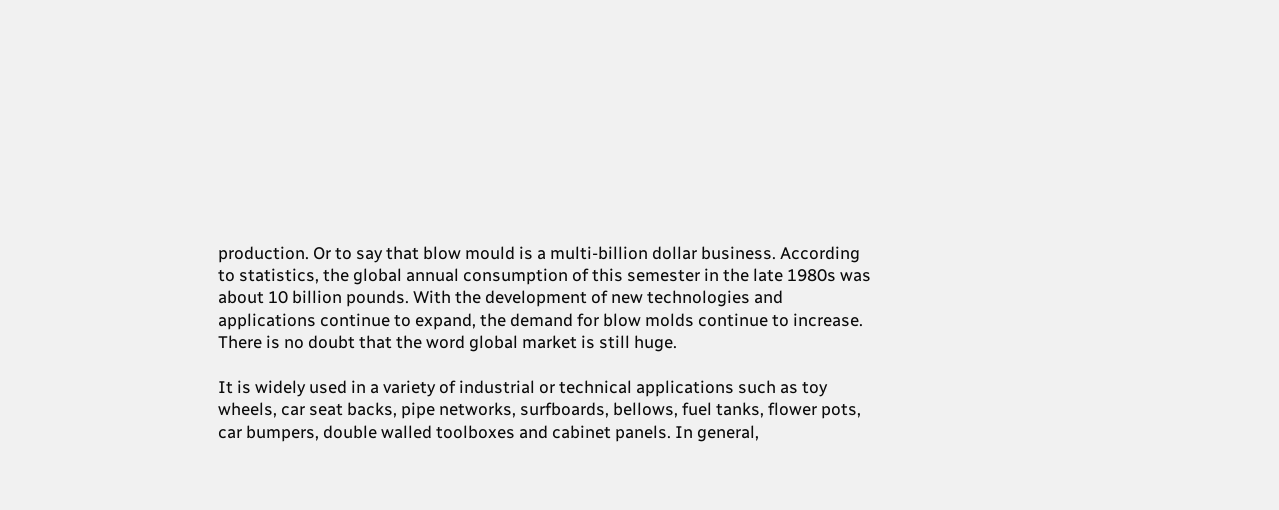production. Or to say that blow mould is a multi-billion dollar business. According to statistics, the global annual consumption of this semester in the late 1980s was about 10 billion pounds. With the development of new technologies and applications continue to expand, the demand for blow molds continue to increase. There is no doubt that the word global market is still huge.

It is widely used in a variety of industrial or technical applications such as toy wheels, car seat backs, pipe networks, surfboards, bellows, fuel tanks, flower pots, car bumpers, double walled toolboxes and cabinet panels. In general,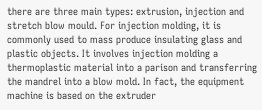there are three main types: extrusion, injection and stretch blow mould. For injection molding, it is commonly used to mass produce insulating glass and plastic objects. It involves injection molding a thermoplastic material into a parison and transferring the mandrel into a blow mold. In fact, the equipment machine is based on the extruder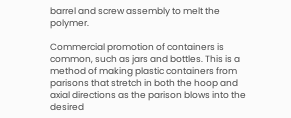barrel and screw assembly to melt the polymer.

Commercial promotion of containers is common, such as jars and bottles. This is a method of making plastic containers from parisons that stretch in both the hoop and axial directions as the parison blows into the desired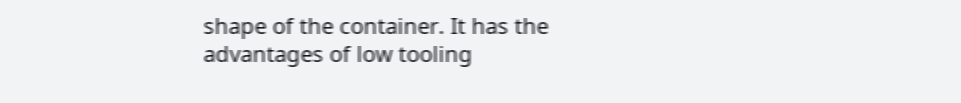shape of the container. It has the advantages of low tooling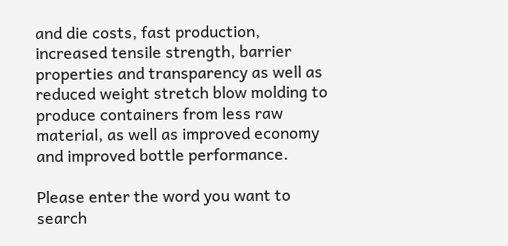and die costs, fast production, increased tensile strength, barrier properties and transparency as well as reduced weight stretch blow molding to produce containers from less raw material, as well as improved economy and improved bottle performance.

Please enter the word you want to search